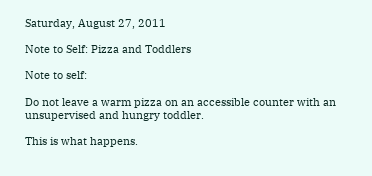Saturday, August 27, 2011

Note to Self: Pizza and Toddlers

Note to self:

Do not leave a warm pizza on an accessible counter with an unsupervised and hungry toddler.

This is what happens.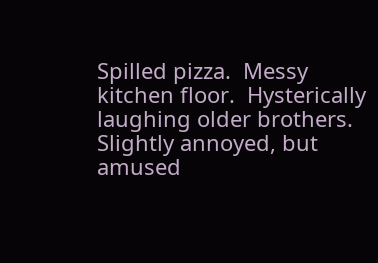Spilled pizza.  Messy kitchen floor.  Hysterically laughing older brothers.  Slightly annoyed, but amused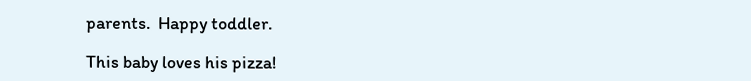parents.  Happy toddler.

This baby loves his pizza!